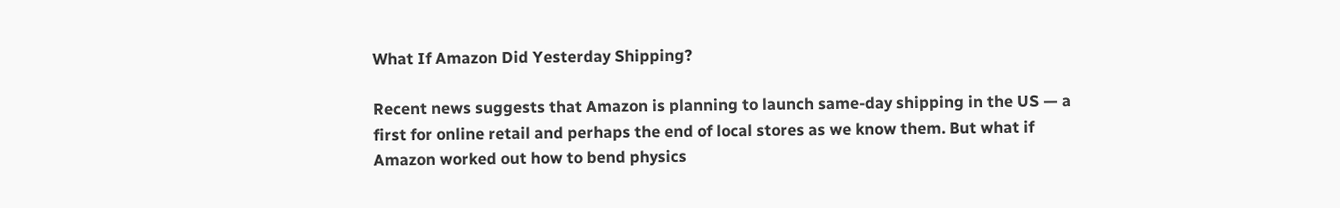What If Amazon Did Yesterday Shipping?

Recent news suggests that Amazon is planning to launch same-day shipping in the US — a first for online retail and perhaps the end of local stores as we know them. But what if Amazon worked out how to bend physics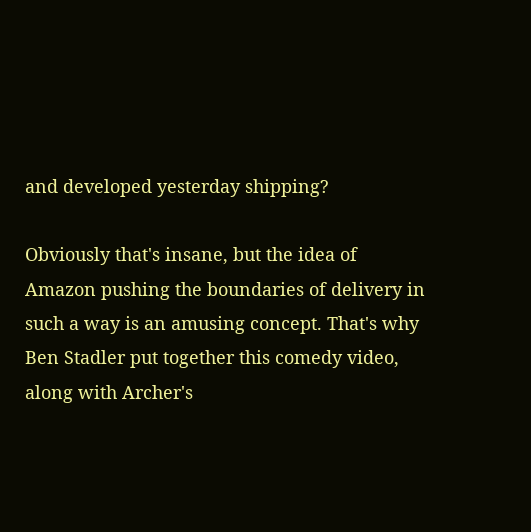and developed yesterday shipping?

Obviously that's insane, but the idea of Amazon pushing the boundaries of delivery in such a way is an amusing concept. That's why Ben Stadler put together this comedy video, along with Archer's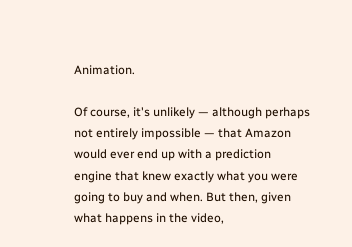Animation.

Of course, it's unlikely — although perhaps not entirely impossible — that Amazon would ever end up with a prediction engine that knew exactly what you were going to buy and when. But then, given what happens in the video,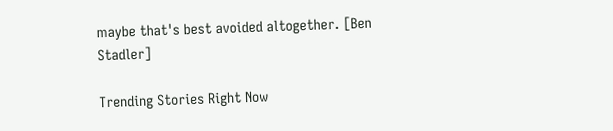maybe that's best avoided altogether. [Ben Stadler]

Trending Stories Right Now